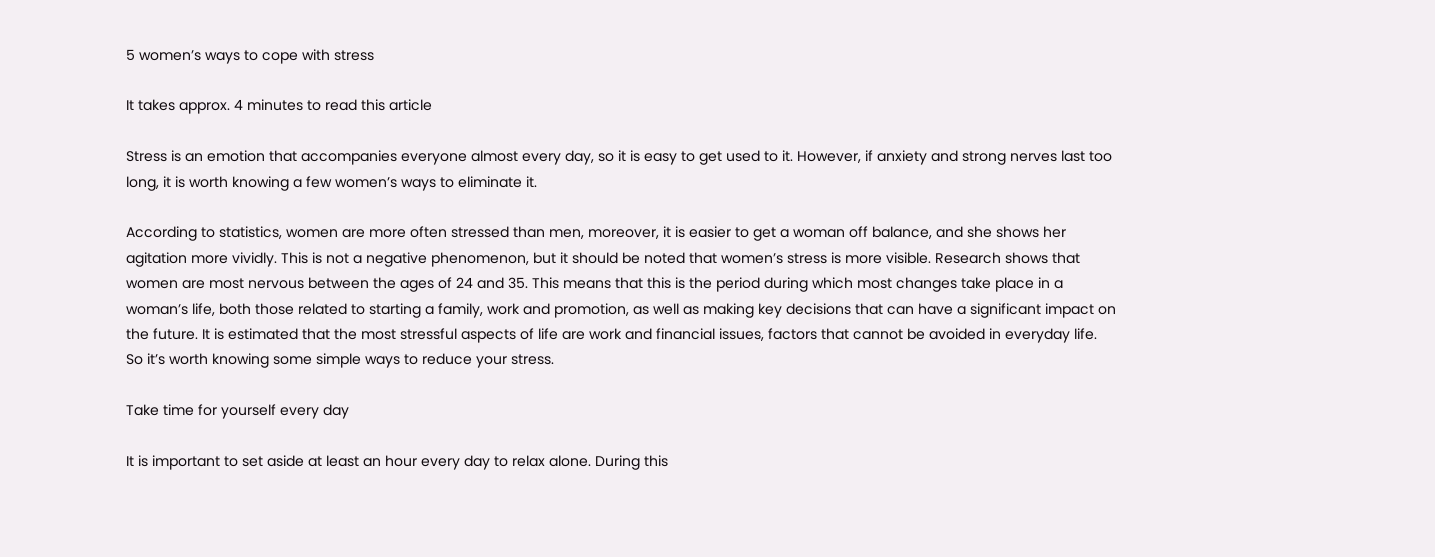5 women’s ways to cope with stress

It takes approx. 4 minutes to read this article

Stress is an emotion that accompanies everyone almost every day, so it is easy to get used to it. However, if anxiety and strong nerves last too long, it is worth knowing a few women’s ways to eliminate it.

According to statistics, women are more often stressed than men, moreover, it is easier to get a woman off balance, and she shows her agitation more vividly. This is not a negative phenomenon, but it should be noted that women’s stress is more visible. Research shows that women are most nervous between the ages of 24 and 35. This means that this is the period during which most changes take place in a woman’s life, both those related to starting a family, work and promotion, as well as making key decisions that can have a significant impact on the future. It is estimated that the most stressful aspects of life are work and financial issues, factors that cannot be avoided in everyday life. So it’s worth knowing some simple ways to reduce your stress.

Take time for yourself every day

It is important to set aside at least an hour every day to relax alone. During this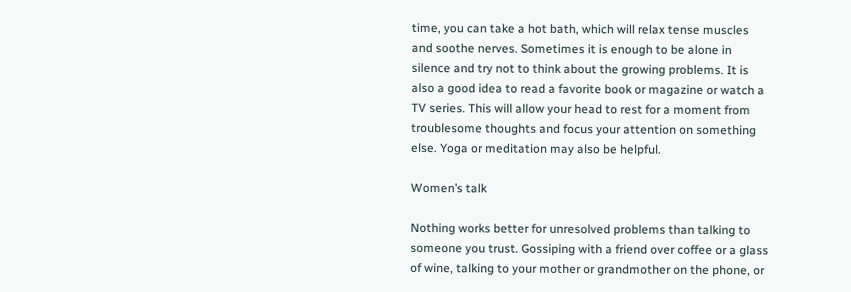time, you can take a hot bath, which will relax tense muscles and soothe nerves. Sometimes it is enough to be alone in silence and try not to think about the growing problems. It is also a good idea to read a favorite book or magazine or watch a TV series. This will allow your head to rest for a moment from troublesome thoughts and focus your attention on something else. Yoga or meditation may also be helpful.

Women’s talk

Nothing works better for unresolved problems than talking to someone you trust. Gossiping with a friend over coffee or a glass of wine, talking to your mother or grandmother on the phone, or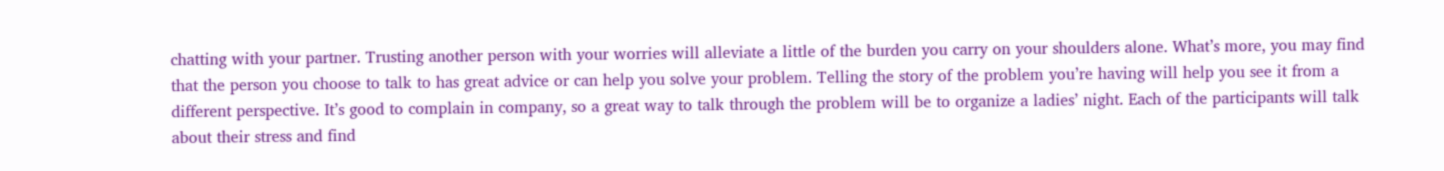chatting with your partner. Trusting another person with your worries will alleviate a little of the burden you carry on your shoulders alone. What’s more, you may find that the person you choose to talk to has great advice or can help you solve your problem. Telling the story of the problem you’re having will help you see it from a different perspective. It’s good to complain in company, so a great way to talk through the problem will be to organize a ladies’ night. Each of the participants will talk about their stress and find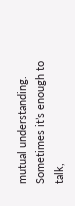mutual understanding. Sometimes it’s enough to talk,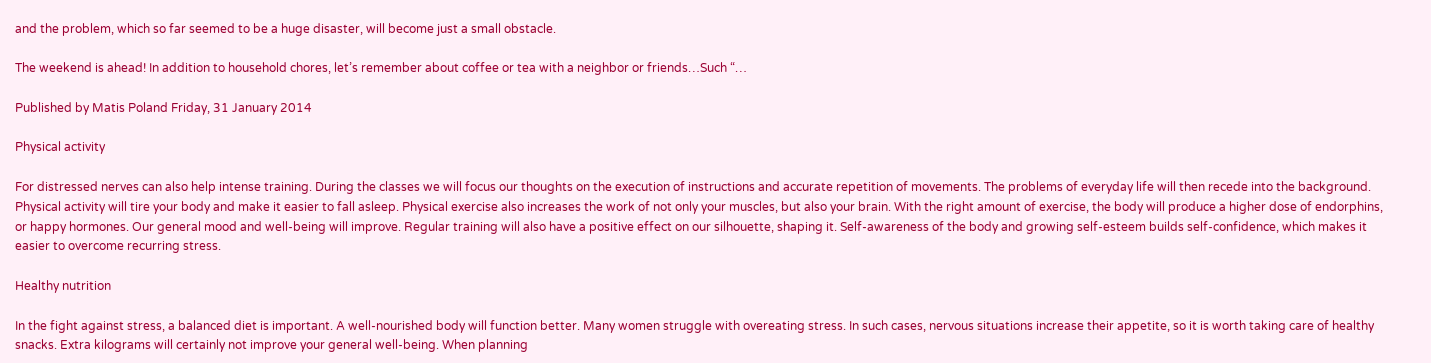and the problem, which so far seemed to be a huge disaster, will become just a small obstacle.

The weekend is ahead! In addition to household chores, let’s remember about coffee or tea with a neighbor or friends…Such “…

Published by Matis Poland Friday, 31 January 2014

Physical activity

For distressed nerves can also help intense training. During the classes we will focus our thoughts on the execution of instructions and accurate repetition of movements. The problems of everyday life will then recede into the background. Physical activity will tire your body and make it easier to fall asleep. Physical exercise also increases the work of not only your muscles, but also your brain. With the right amount of exercise, the body will produce a higher dose of endorphins, or happy hormones. Our general mood and well-being will improve. Regular training will also have a positive effect on our silhouette, shaping it. Self-awareness of the body and growing self-esteem builds self-confidence, which makes it easier to overcome recurring stress.

Healthy nutrition

In the fight against stress, a balanced diet is important. A well-nourished body will function better. Many women struggle with overeating stress. In such cases, nervous situations increase their appetite, so it is worth taking care of healthy snacks. Extra kilograms will certainly not improve your general well-being. When planning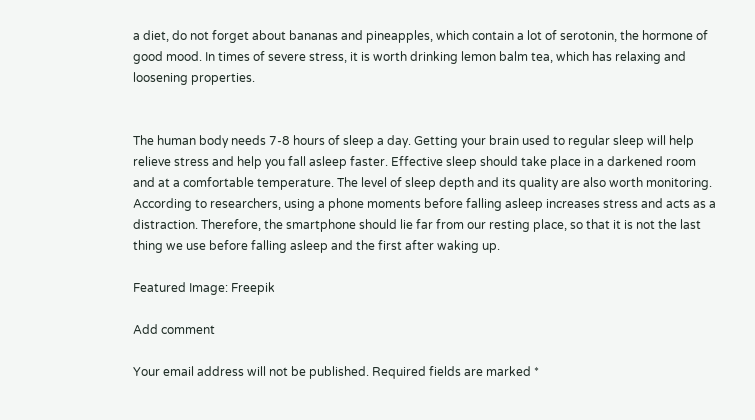a diet, do not forget about bananas and pineapples, which contain a lot of serotonin, the hormone of good mood. In times of severe stress, it is worth drinking lemon balm tea, which has relaxing and loosening properties.


The human body needs 7-8 hours of sleep a day. Getting your brain used to regular sleep will help relieve stress and help you fall asleep faster. Effective sleep should take place in a darkened room and at a comfortable temperature. The level of sleep depth and its quality are also worth monitoring. According to researchers, using a phone moments before falling asleep increases stress and acts as a distraction. Therefore, the smartphone should lie far from our resting place, so that it is not the last thing we use before falling asleep and the first after waking up.

Featured Image: Freepik

Add comment

Your email address will not be published. Required fields are marked *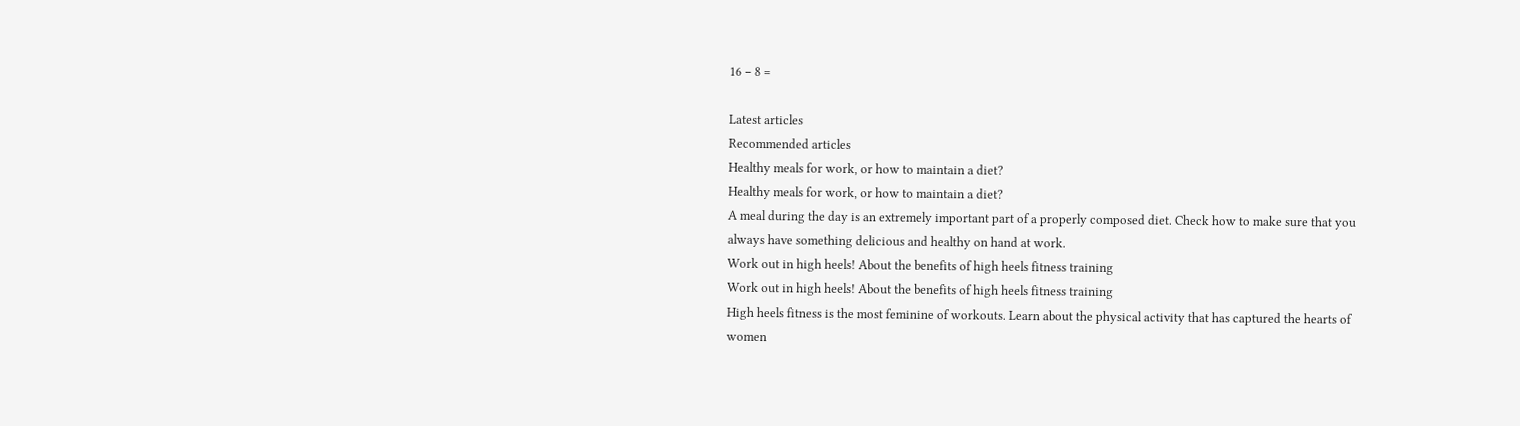16 − 8 =

Latest articles
Recommended articles
Healthy meals for work, or how to maintain a diet?
Healthy meals for work, or how to maintain a diet?
A meal during the day is an extremely important part of a properly composed diet. Check how to make sure that you always have something delicious and healthy on hand at work.
Work out in high heels! About the benefits of high heels fitness training
Work out in high heels! About the benefits of high heels fitness training
High heels fitness is the most feminine of workouts. Learn about the physical activity that has captured the hearts of women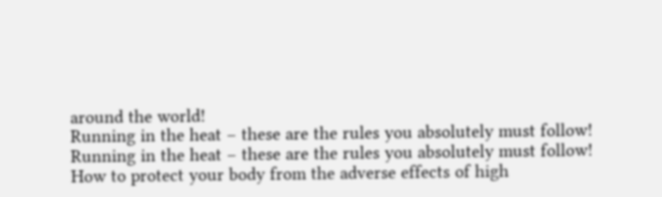around the world!
Running in the heat – these are the rules you absolutely must follow!
Running in the heat – these are the rules you absolutely must follow!
How to protect your body from the adverse effects of high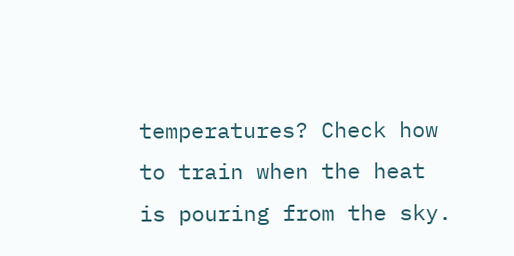temperatures? Check how to train when the heat is pouring from the sky.